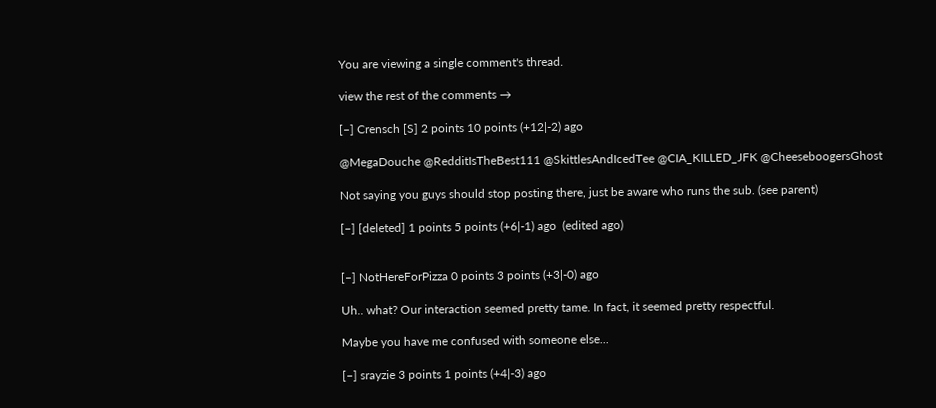You are viewing a single comment's thread.

view the rest of the comments →

[–] Crensch [S] 2 points 10 points (+12|-2) ago

@MegaDouche @RedditIsTheBest111 @SkittlesAndIcedTee @CIA_KILLED_JFK @CheeseboogersGhost

Not saying you guys should stop posting there, just be aware who runs the sub. (see parent)

[–] [deleted] 1 points 5 points (+6|-1) ago  (edited ago)


[–] NotHereForPizza 0 points 3 points (+3|-0) ago

Uh.. what? Our interaction seemed pretty tame. In fact, it seemed pretty respectful.

Maybe you have me confused with someone else...

[–] srayzie 3 points 1 points (+4|-3) ago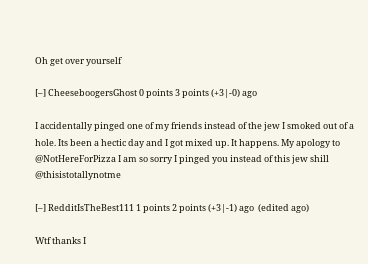Oh get over yourself

[–] CheeseboogersGhost 0 points 3 points (+3|-0) ago

I accidentally pinged one of my friends instead of the jew I smoked out of a hole. Its been a hectic day and I got mixed up. It happens. My apology to @NotHereForPizza I am so sorry I pinged you instead of this jew shill @thisistotallynotme

[–] RedditIsTheBest111 1 points 2 points (+3|-1) ago  (edited ago)

Wtf thanks I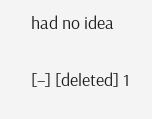had no idea

[–] [deleted] 1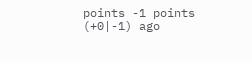points -1 points (+0|-1) ago